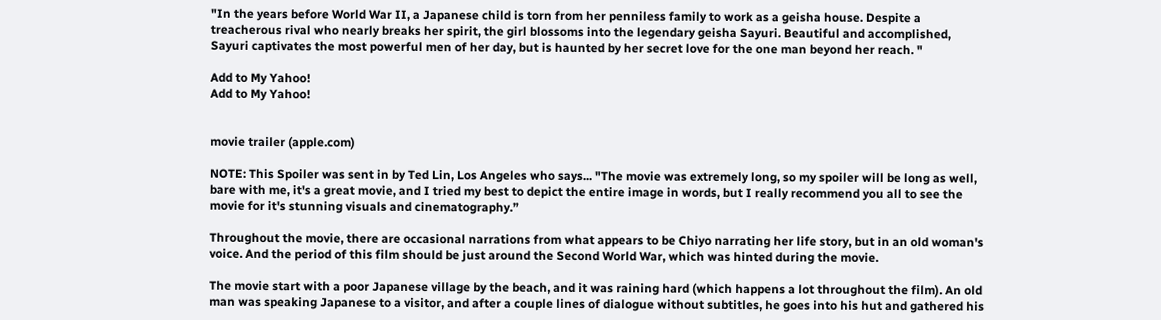"In the years before World War II, a Japanese child is torn from her penniless family to work as a geisha house. Despite a treacherous rival who nearly breaks her spirit, the girl blossoms into the legendary geisha Sayuri. Beautiful and accomplished, Sayuri captivates the most powerful men of her day, but is haunted by her secret love for the one man beyond her reach. "

Add to My Yahoo!
Add to My Yahoo!


movie trailer (apple.com)

NOTE: This Spoiler was sent in by Ted Lin, Los Angeles who says... "The movie was extremely long, so my spoiler will be long as well, bare with me, it's a great movie, and I tried my best to depict the entire image in words, but I really recommend you all to see the movie for it's stunning visuals and cinematography.”

Throughout the movie, there are occasional narrations from what appears to be Chiyo narrating her life story, but in an old woman's voice. And the period of this film should be just around the Second World War, which was hinted during the movie.

The movie start with a poor Japanese village by the beach, and it was raining hard (which happens a lot throughout the film). An old man was speaking Japanese to a visitor, and after a couple lines of dialogue without subtitles, he goes into his hut and gathered his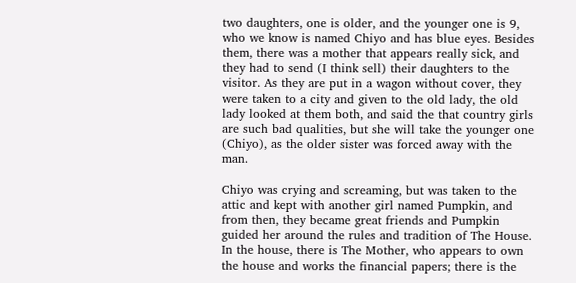two daughters, one is older, and the younger one is 9, who we know is named Chiyo and has blue eyes. Besides them, there was a mother that appears really sick, and they had to send (I think sell) their daughters to the visitor. As they are put in a wagon without cover, they were taken to a city and given to the old lady, the old lady looked at them both, and said the that country girls are such bad qualities, but she will take the younger one (Chiyo), as the older sister was forced away with the man.

Chiyo was crying and screaming, but was taken to the attic and kept with another girl named Pumpkin, and from then, they became great friends and Pumpkin guided her around the rules and tradition of The House. In the house, there is The Mother, who appears to own the house and works the financial papers; there is the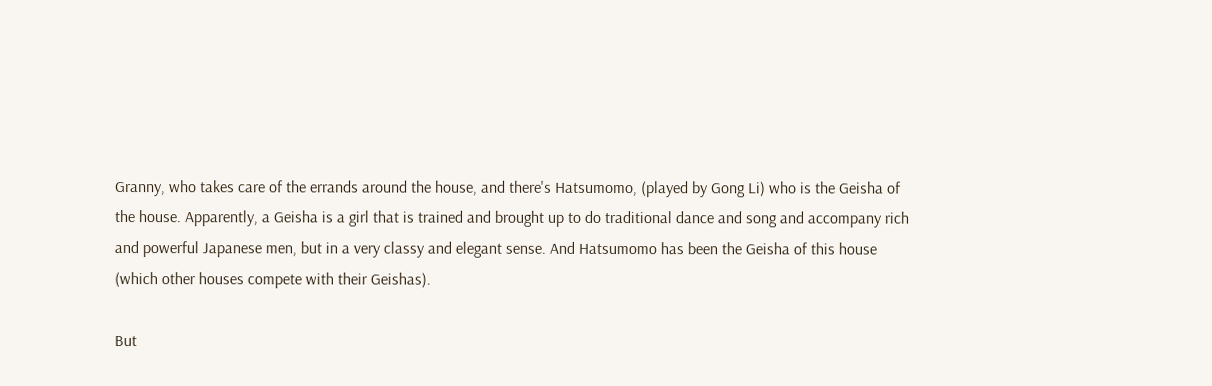Granny, who takes care of the errands around the house, and there's Hatsumomo, (played by Gong Li) who is the Geisha of the house. Apparently, a Geisha is a girl that is trained and brought up to do traditional dance and song and accompany rich and powerful Japanese men, but in a very classy and elegant sense. And Hatsumomo has been the Geisha of this house (which other houses compete with their Geishas).

But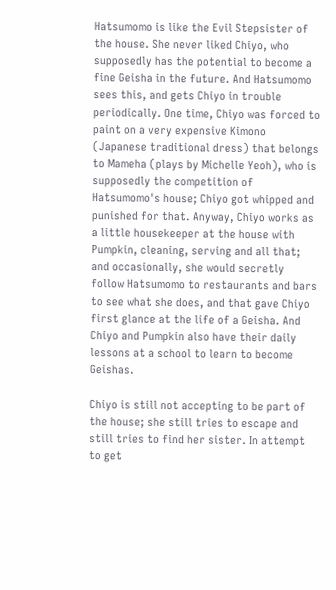Hatsumomo is like the Evil Stepsister of the house. She never liked Chiyo, who supposedly has the potential to become a fine Geisha in the future. And Hatsumomo sees this, and gets Chiyo in trouble periodically. One time, Chiyo was forced to paint on a very expensive Kimono (Japanese traditional dress) that belongs to Mameha (plays by Michelle Yeoh), who is supposedly the competition of Hatsumomo's house; Chiyo got whipped and punished for that. Anyway, Chiyo works as a little housekeeper at the house with Pumpkin, cleaning, serving and all that; and occasionally, she would secretly follow Hatsumomo to restaurants and bars to see what she does, and that gave Chiyo first glance at the life of a Geisha. And Chiyo and Pumpkin also have their daily lessons at a school to learn to become Geishas.

Chiyo is still not accepting to be part of the house; she still tries to escape and still tries to find her sister. In attempt to get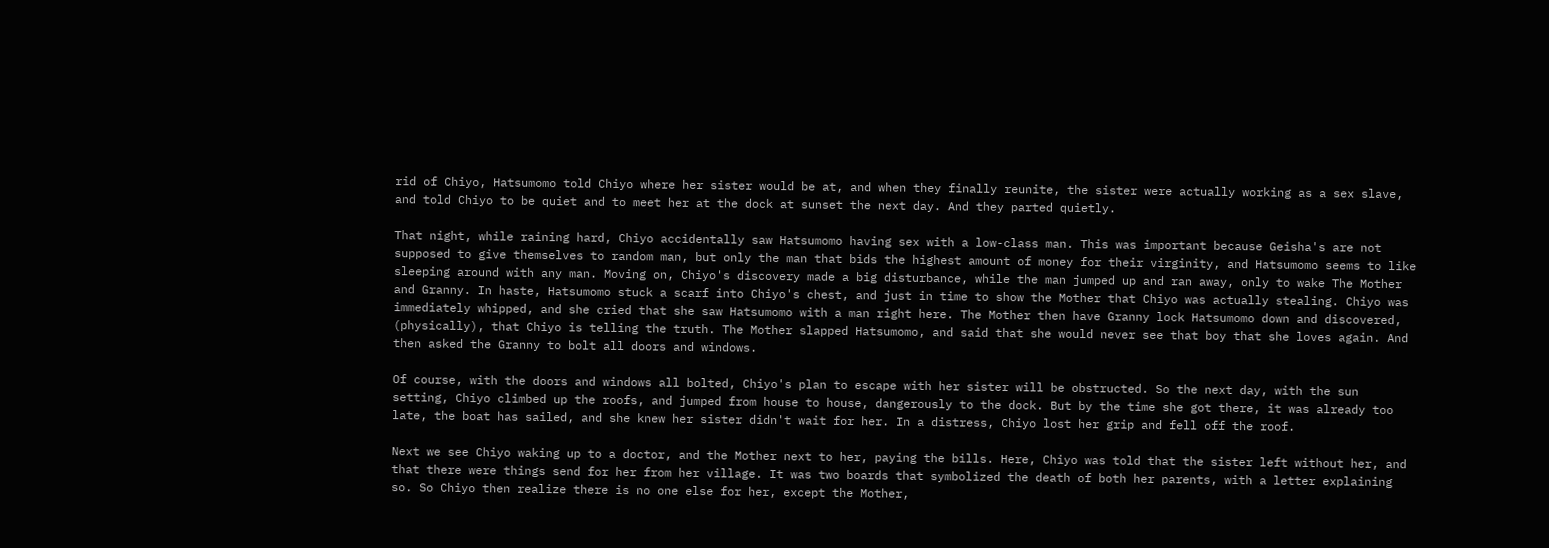rid of Chiyo, Hatsumomo told Chiyo where her sister would be at, and when they finally reunite, the sister were actually working as a sex slave, and told Chiyo to be quiet and to meet her at the dock at sunset the next day. And they parted quietly.

That night, while raining hard, Chiyo accidentally saw Hatsumomo having sex with a low-class man. This was important because Geisha's are not supposed to give themselves to random man, but only the man that bids the highest amount of money for their virginity, and Hatsumomo seems to like sleeping around with any man. Moving on, Chiyo's discovery made a big disturbance, while the man jumped up and ran away, only to wake The Mother and Granny. In haste, Hatsumomo stuck a scarf into Chiyo's chest, and just in time to show the Mother that Chiyo was actually stealing. Chiyo was immediately whipped, and she cried that she saw Hatsumomo with a man right here. The Mother then have Granny lock Hatsumomo down and discovered, (physically), that Chiyo is telling the truth. The Mother slapped Hatsumomo, and said that she would never see that boy that she loves again. And then asked the Granny to bolt all doors and windows.

Of course, with the doors and windows all bolted, Chiyo's plan to escape with her sister will be obstructed. So the next day, with the sun setting, Chiyo climbed up the roofs, and jumped from house to house, dangerously to the dock. But by the time she got there, it was already too late, the boat has sailed, and she knew her sister didn't wait for her. In a distress, Chiyo lost her grip and fell off the roof.

Next we see Chiyo waking up to a doctor, and the Mother next to her, paying the bills. Here, Chiyo was told that the sister left without her, and that there were things send for her from her village. It was two boards that symbolized the death of both her parents, with a letter explaining so. So Chiyo then realize there is no one else for her, except the Mother,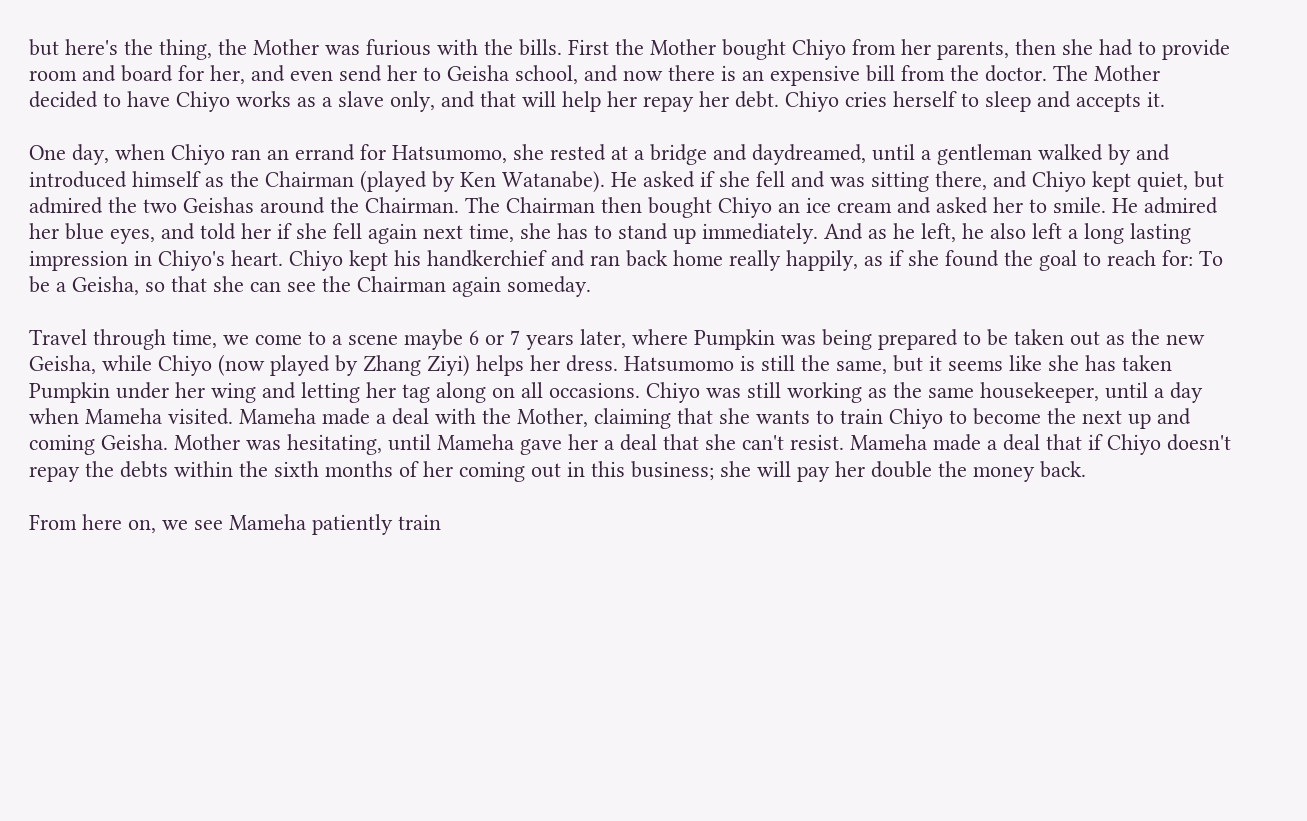but here's the thing, the Mother was furious with the bills. First the Mother bought Chiyo from her parents, then she had to provide room and board for her, and even send her to Geisha school, and now there is an expensive bill from the doctor. The Mother decided to have Chiyo works as a slave only, and that will help her repay her debt. Chiyo cries herself to sleep and accepts it.

One day, when Chiyo ran an errand for Hatsumomo, she rested at a bridge and daydreamed, until a gentleman walked by and introduced himself as the Chairman (played by Ken Watanabe). He asked if she fell and was sitting there, and Chiyo kept quiet, but admired the two Geishas around the Chairman. The Chairman then bought Chiyo an ice cream and asked her to smile. He admired her blue eyes, and told her if she fell again next time, she has to stand up immediately. And as he left, he also left a long lasting impression in Chiyo's heart. Chiyo kept his handkerchief and ran back home really happily, as if she found the goal to reach for: To be a Geisha, so that she can see the Chairman again someday.

Travel through time, we come to a scene maybe 6 or 7 years later, where Pumpkin was being prepared to be taken out as the new Geisha, while Chiyo (now played by Zhang Ziyi) helps her dress. Hatsumomo is still the same, but it seems like she has taken Pumpkin under her wing and letting her tag along on all occasions. Chiyo was still working as the same housekeeper, until a day when Mameha visited. Mameha made a deal with the Mother, claiming that she wants to train Chiyo to become the next up and coming Geisha. Mother was hesitating, until Mameha gave her a deal that she can't resist. Mameha made a deal that if Chiyo doesn't repay the debts within the sixth months of her coming out in this business; she will pay her double the money back.

From here on, we see Mameha patiently train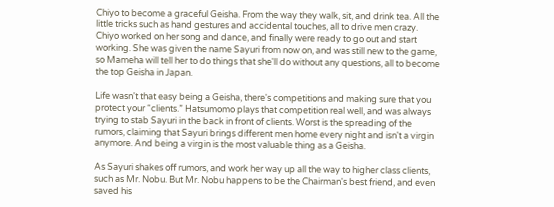Chiyo to become a graceful Geisha. From the way they walk, sit, and drink tea. All the little tricks such as hand gestures and accidental touches, all to drive men crazy. Chiyo worked on her song and dance, and finally were ready to go out and start working. She was given the name Sayuri from now on, and was still new to the game, so Mameha will tell her to do things that she'll do without any questions, all to become the top Geisha in Japan.

Life wasn't that easy being a Geisha, there's competitions and making sure that you protect your “clients.” Hatsumomo plays that competition real well, and was always trying to stab Sayuri in the back in front of clients. Worst is the spreading of the rumors, claiming that Sayuri brings different men home every night and isn't a virgin anymore. And being a virgin is the most valuable thing as a Geisha.

As Sayuri shakes off rumors, and work her way up all the way to higher class clients, such as Mr. Nobu. But Mr. Nobu happens to be the Chairman's best friend, and even saved his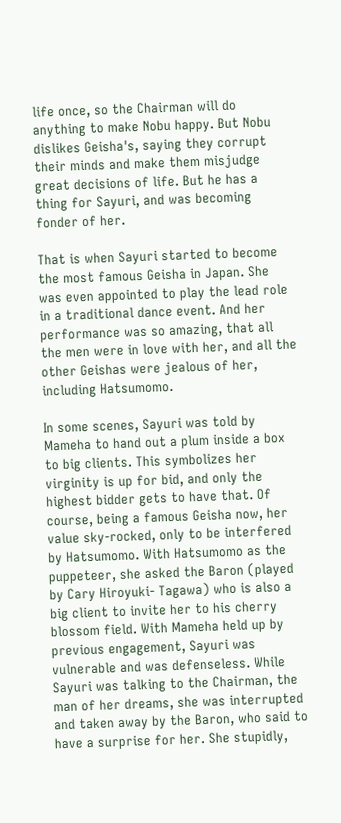life once, so the Chairman will do anything to make Nobu happy. But Nobu dislikes Geisha's, saying they corrupt their minds and make them misjudge great decisions of life. But he has a thing for Sayuri, and was becoming fonder of her.

That is when Sayuri started to become the most famous Geisha in Japan. She was even appointed to play the lead role in a traditional dance event. And her performance was so amazing, that all the men were in love with her, and all the other Geishas were jealous of her, including Hatsumomo.

In some scenes, Sayuri was told by Mameha to hand out a plum inside a box to big clients. This symbolizes her virginity is up for bid, and only the highest bidder gets to have that. Of course, being a famous Geisha now, her value sky-rocked, only to be interfered by Hatsumomo. With Hatsumomo as the puppeteer, she asked the Baron (played by Cary Hiroyuki- Tagawa) who is also a big client to invite her to his cherry blossom field. With Mameha held up by previous engagement, Sayuri was vulnerable and was defenseless. While Sayuri was talking to the Chairman, the man of her dreams, she was interrupted and taken away by the Baron, who said to have a surprise for her. She stupidly,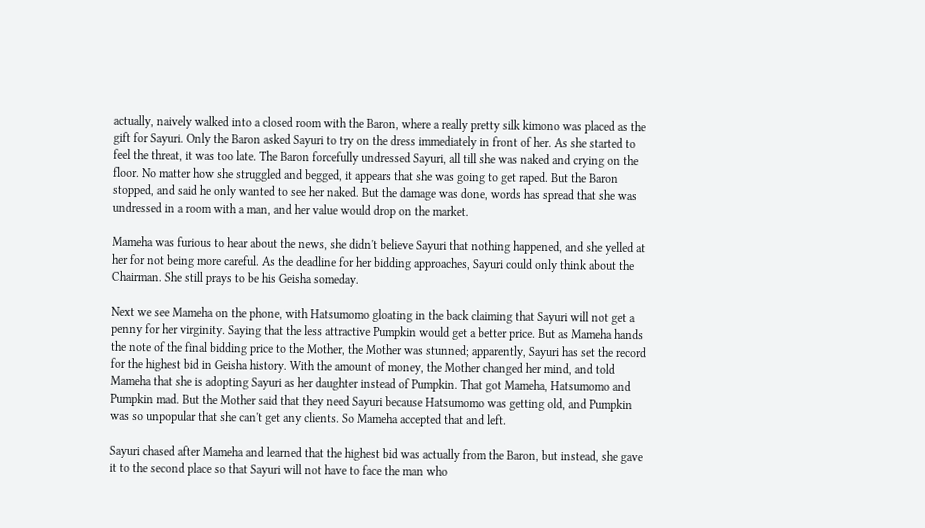actually, naively walked into a closed room with the Baron, where a really pretty silk kimono was placed as the gift for Sayuri. Only the Baron asked Sayuri to try on the dress immediately in front of her. As she started to feel the threat, it was too late. The Baron forcefully undressed Sayuri, all till she was naked and crying on the floor. No matter how she struggled and begged, it appears that she was going to get raped. But the Baron stopped, and said he only wanted to see her naked. But the damage was done, words has spread that she was undressed in a room with a man, and her value would drop on the market.

Mameha was furious to hear about the news, she didn't believe Sayuri that nothing happened, and she yelled at her for not being more careful. As the deadline for her bidding approaches, Sayuri could only think about the Chairman. She still prays to be his Geisha someday.

Next we see Mameha on the phone, with Hatsumomo gloating in the back claiming that Sayuri will not get a penny for her virginity. Saying that the less attractive Pumpkin would get a better price. But as Mameha hands the note of the final bidding price to the Mother, the Mother was stunned; apparently, Sayuri has set the record for the highest bid in Geisha history. With the amount of money, the Mother changed her mind, and told Mameha that she is adopting Sayuri as her daughter instead of Pumpkin. That got Mameha, Hatsumomo and Pumpkin mad. But the Mother said that they need Sayuri because Hatsumomo was getting old, and Pumpkin was so unpopular that she can't get any clients. So Mameha accepted that and left.

Sayuri chased after Mameha and learned that the highest bid was actually from the Baron, but instead, she gave it to the second place so that Sayuri will not have to face the man who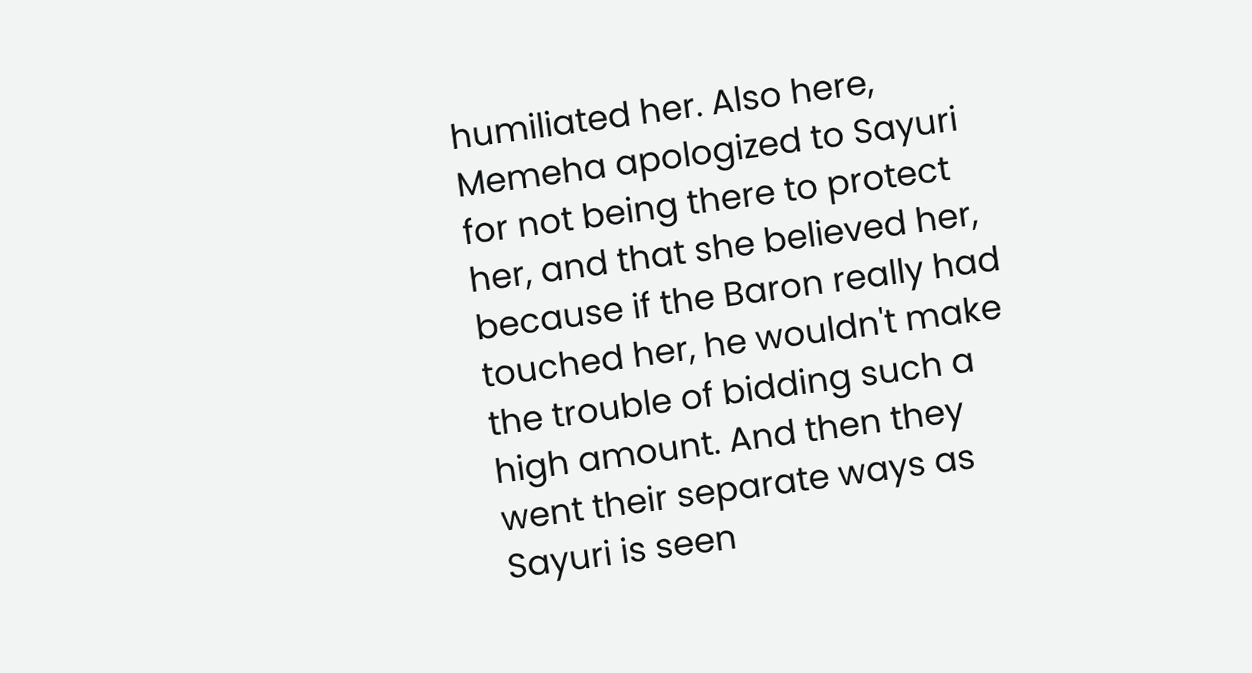humiliated her. Also here, Memeha apologized to Sayuri for not being there to protect her, and that she believed her, because if the Baron really had touched her, he wouldn't make the trouble of bidding such a high amount. And then they went their separate ways as Sayuri is seen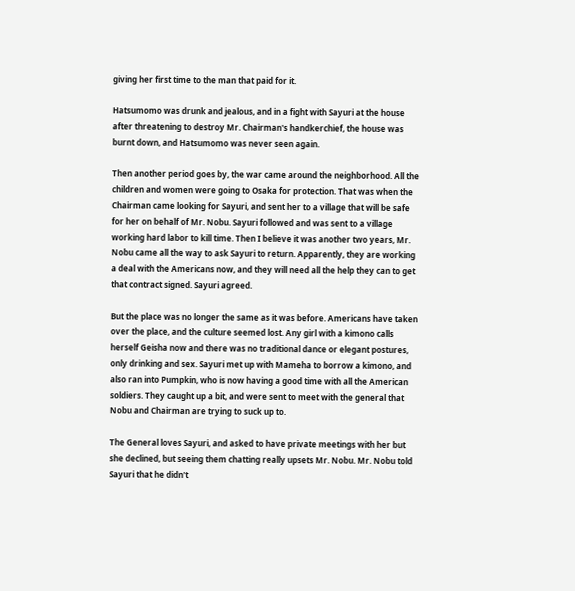giving her first time to the man that paid for it.

Hatsumomo was drunk and jealous, and in a fight with Sayuri at the house after threatening to destroy Mr. Chairman's handkerchief, the house was burnt down, and Hatsumomo was never seen again.

Then another period goes by, the war came around the neighborhood. All the children and women were going to Osaka for protection. That was when the Chairman came looking for Sayuri, and sent her to a village that will be safe for her on behalf of Mr. Nobu. Sayuri followed and was sent to a village working hard labor to kill time. Then I believe it was another two years, Mr. Nobu came all the way to ask Sayuri to return. Apparently, they are working a deal with the Americans now, and they will need all the help they can to get that contract signed. Sayuri agreed.

But the place was no longer the same as it was before. Americans have taken over the place, and the culture seemed lost. Any girl with a kimono calls herself Geisha now and there was no traditional dance or elegant postures, only drinking and sex. Sayuri met up with Mameha to borrow a kimono, and also ran into Pumpkin, who is now having a good time with all the American soldiers. They caught up a bit, and were sent to meet with the general that Nobu and Chairman are trying to suck up to.

The General loves Sayuri, and asked to have private meetings with her but she declined, but seeing them chatting really upsets Mr. Nobu. Mr. Nobu told Sayuri that he didn't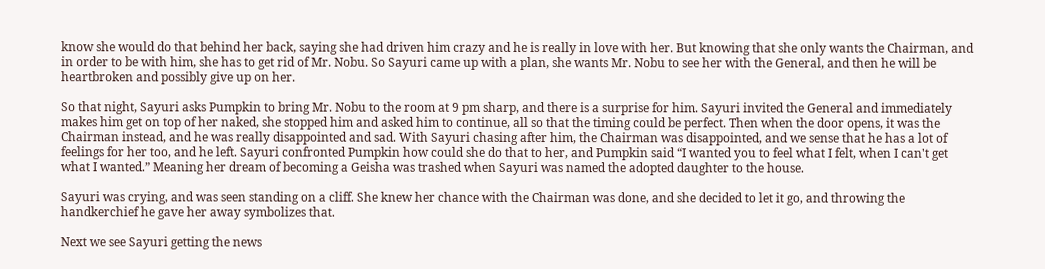know she would do that behind her back, saying she had driven him crazy and he is really in love with her. But knowing that she only wants the Chairman, and in order to be with him, she has to get rid of Mr. Nobu. So Sayuri came up with a plan, she wants Mr. Nobu to see her with the General, and then he will be heartbroken and possibly give up on her.

So that night, Sayuri asks Pumpkin to bring Mr. Nobu to the room at 9 pm sharp, and there is a surprise for him. Sayuri invited the General and immediately makes him get on top of her naked, she stopped him and asked him to continue, all so that the timing could be perfect. Then when the door opens, it was the Chairman instead, and he was really disappointed and sad. With Sayuri chasing after him, the Chairman was disappointed, and we sense that he has a lot of feelings for her too, and he left. Sayuri confronted Pumpkin how could she do that to her, and Pumpkin said “I wanted you to feel what I felt, when I can't get what I wanted.” Meaning her dream of becoming a Geisha was trashed when Sayuri was named the adopted daughter to the house.

Sayuri was crying, and was seen standing on a cliff. She knew her chance with the Chairman was done, and she decided to let it go, and throwing the handkerchief he gave her away symbolizes that.

Next we see Sayuri getting the news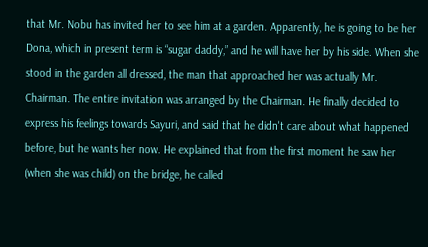that Mr. Nobu has invited her to see him at a garden. Apparently, he is going to be her Dona, which in present term is “sugar daddy,” and he will have her by his side. When she stood in the garden all dressed, the man that approached her was actually Mr. Chairman. The entire invitation was arranged by the Chairman. He finally decided to express his feelings towards Sayuri, and said that he didn't care about what happened before, but he wants her now. He explained that from the first moment he saw her (when she was child) on the bridge, he called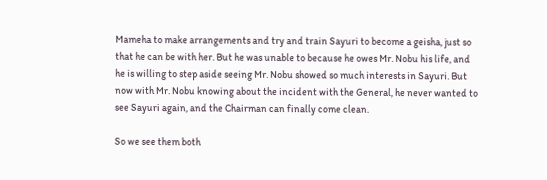Mameha to make arrangements and try and train Sayuri to become a geisha, just so that he can be with her. But he was unable to because he owes Mr. Nobu his life, and he is willing to step aside seeing Mr. Nobu showed so much interests in Sayuri. But now with Mr. Nobu knowing about the incident with the General, he never wanted to see Sayuri again, and the Chairman can finally come clean.

So we see them both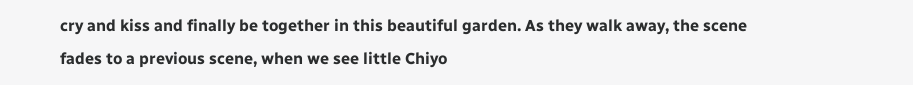cry and kiss and finally be together in this beautiful garden. As they walk away, the scene fades to a previous scene, when we see little Chiyo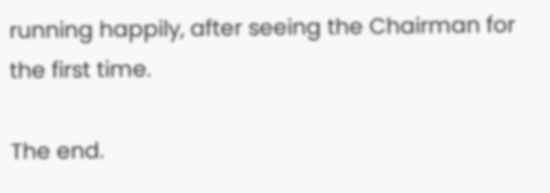running happily, after seeing the Chairman for the first time.

The end.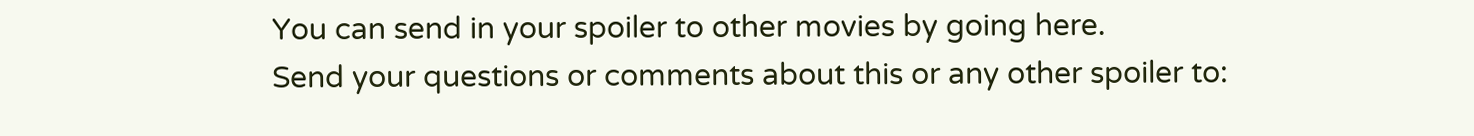You can send in your spoiler to other movies by going here.
Send your questions or comments about this or any other spoiler to: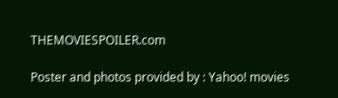THEMOVIESPOILER.com

Poster and photos provided by : Yahoo! movies